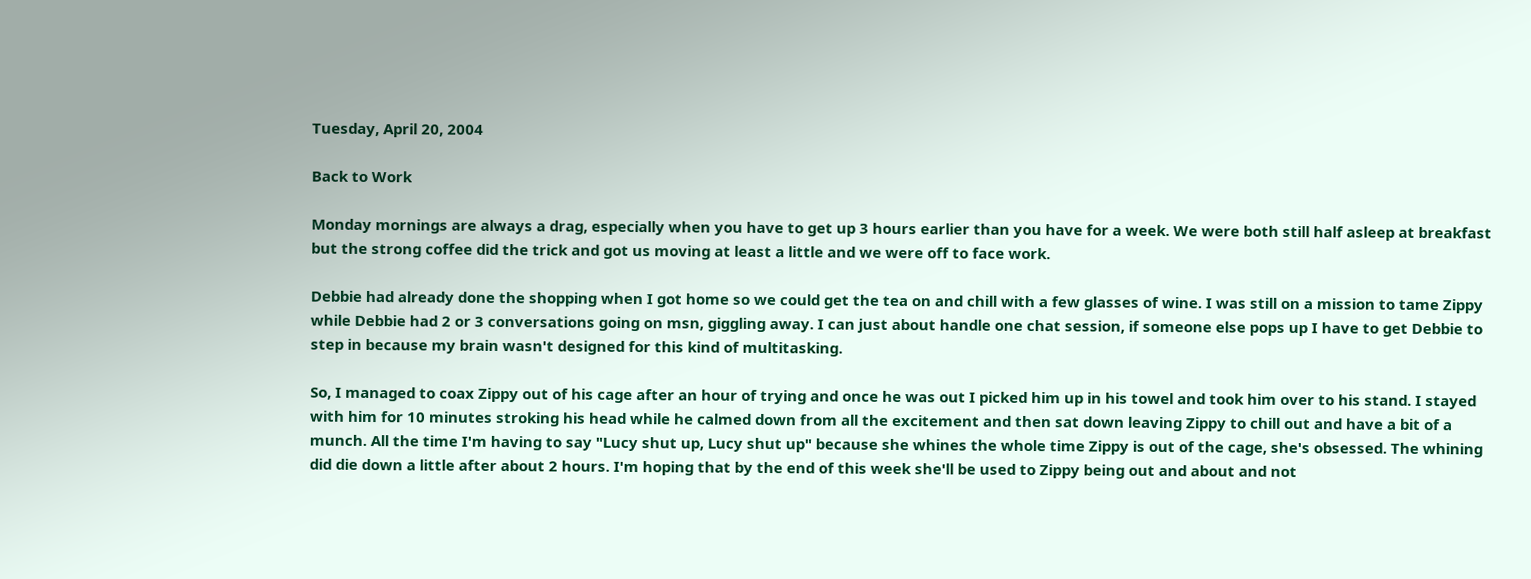Tuesday, April 20, 2004

Back to Work

Monday mornings are always a drag, especially when you have to get up 3 hours earlier than you have for a week. We were both still half asleep at breakfast but the strong coffee did the trick and got us moving at least a little and we were off to face work.

Debbie had already done the shopping when I got home so we could get the tea on and chill with a few glasses of wine. I was still on a mission to tame Zippy while Debbie had 2 or 3 conversations going on msn, giggling away. I can just about handle one chat session, if someone else pops up I have to get Debbie to step in because my brain wasn't designed for this kind of multitasking.

So, I managed to coax Zippy out of his cage after an hour of trying and once he was out I picked him up in his towel and took him over to his stand. I stayed with him for 10 minutes stroking his head while he calmed down from all the excitement and then sat down leaving Zippy to chill out and have a bit of a munch. All the time I'm having to say "Lucy shut up, Lucy shut up" because she whines the whole time Zippy is out of the cage, she's obsessed. The whining did die down a little after about 2 hours. I'm hoping that by the end of this week she'll be used to Zippy being out and about and not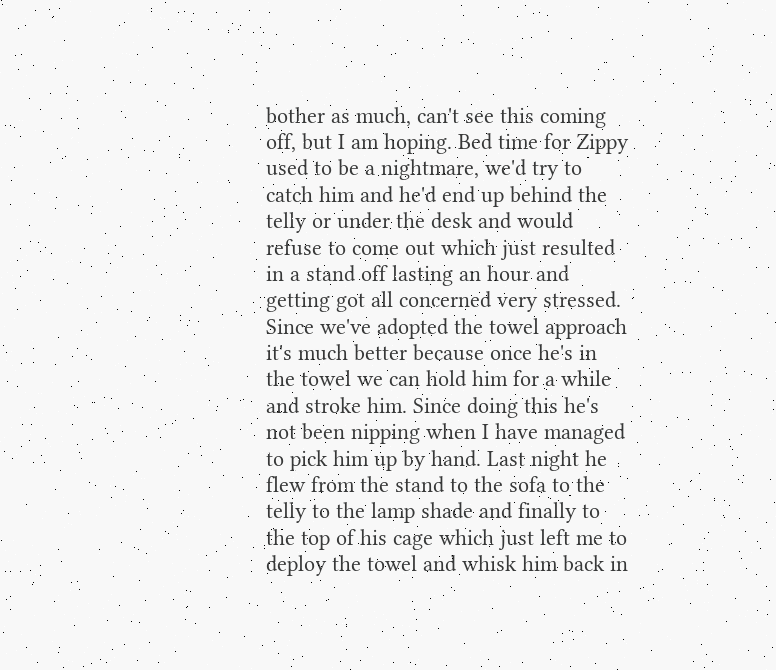bother as much, can't see this coming off, but I am hoping. Bed time for Zippy used to be a nightmare, we'd try to catch him and he'd end up behind the telly or under the desk and would refuse to come out which just resulted in a stand off lasting an hour and getting got all concerned very stressed. Since we've adopted the towel approach it's much better because once he's in the towel we can hold him for a while and stroke him. Since doing this he's not been nipping when I have managed to pick him up by hand. Last night he flew from the stand to the sofa to the telly to the lamp shade and finally to the top of his cage which just left me to deploy the towel and whisk him back in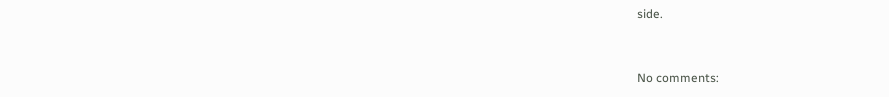side.


No comments: